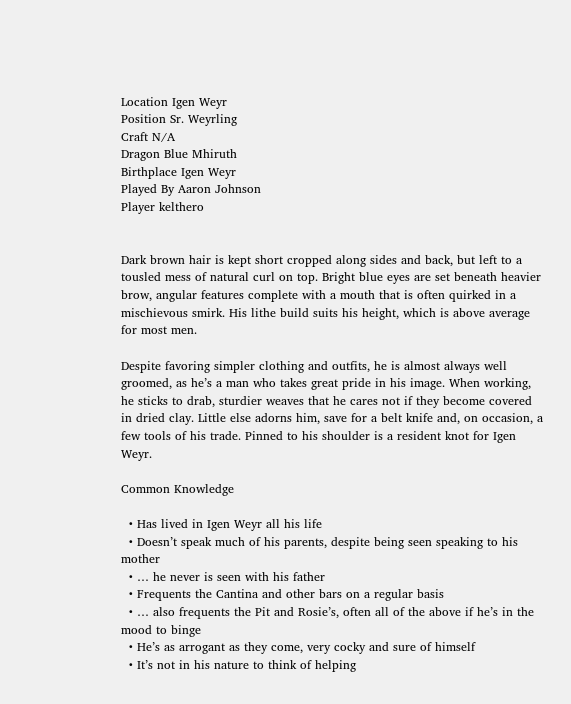Location Igen Weyr
Position Sr. Weyrling
Craft N/A
Dragon Blue Mhiruth
Birthplace Igen Weyr
Played By Aaron Johnson
Player kelthero


Dark brown hair is kept short cropped along sides and back, but left to a tousled mess of natural curl on top. Bright blue eyes are set beneath heavier brow, angular features complete with a mouth that is often quirked in a mischievous smirk. His lithe build suits his height, which is above average for most men.

Despite favoring simpler clothing and outfits, he is almost always well groomed, as he’s a man who takes great pride in his image. When working, he sticks to drab, sturdier weaves that he cares not if they become covered in dried clay. Little else adorns him, save for a belt knife and, on occasion, a few tools of his trade. Pinned to his shoulder is a resident knot for Igen Weyr.

Common Knowledge

  • Has lived in Igen Weyr all his life
  • Doesn’t speak much of his parents, despite being seen speaking to his mother
  • … he never is seen with his father
  • Frequents the Cantina and other bars on a regular basis
  • … also frequents the Pit and Rosie’s, often all of the above if he’s in the mood to binge
  • He’s as arrogant as they come, very cocky and sure of himself
  • It’s not in his nature to think of helping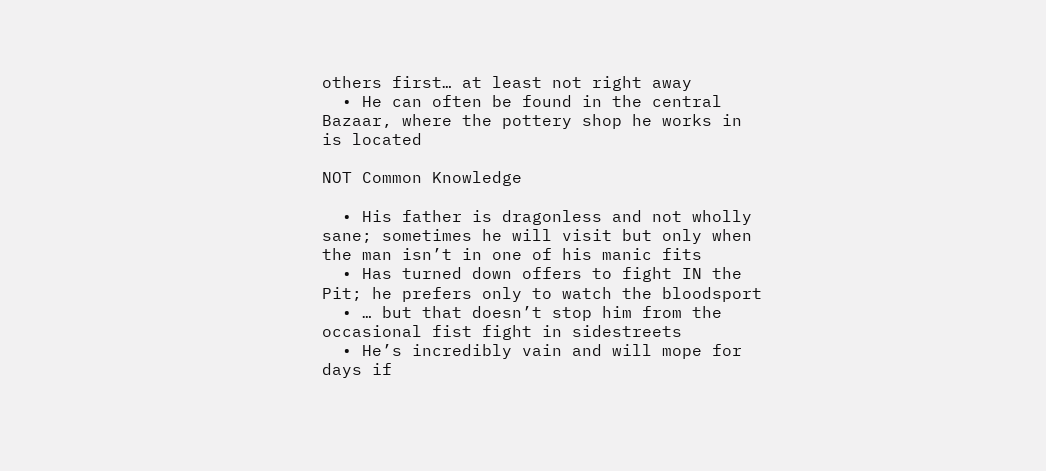others first… at least not right away
  • He can often be found in the central Bazaar, where the pottery shop he works in is located

NOT Common Knowledge

  • His father is dragonless and not wholly sane; sometimes he will visit but only when the man isn’t in one of his manic fits
  • Has turned down offers to fight IN the Pit; he prefers only to watch the bloodsport
  • … but that doesn’t stop him from the occasional fist fight in sidestreets
  • He’s incredibly vain and will mope for days if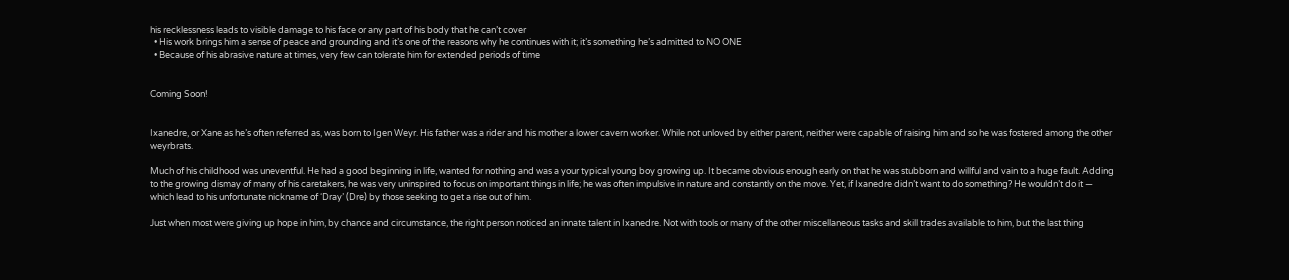his recklessness leads to visible damage to his face or any part of his body that he can’t cover
  • His work brings him a sense of peace and grounding and it’s one of the reasons why he continues with it; it’s something he’s admitted to NO ONE
  • Because of his abrasive nature at times, very few can tolerate him for extended periods of time


Coming Soon!


Ixanedre, or Xane as he’s often referred as, was born to Igen Weyr. His father was a rider and his mother a lower cavern worker. While not unloved by either parent, neither were capable of raising him and so he was fostered among the other weyrbrats.

Much of his childhood was uneventful. He had a good beginning in life, wanted for nothing and was a your typical young boy growing up. It became obvious enough early on that he was stubborn and willful and vain to a huge fault. Adding to the growing dismay of many of his caretakers, he was very uninspired to focus on important things in life; he was often impulsive in nature and constantly on the move. Yet, if Ixanedre didn’t want to do something? He wouldn’t do it — which lead to his unfortunate nickname of ‘Dray’ (Dre) by those seeking to get a rise out of him.

Just when most were giving up hope in him, by chance and circumstance, the right person noticed an innate talent in Ixanedre. Not with tools or many of the other miscellaneous tasks and skill trades available to him, but the last thing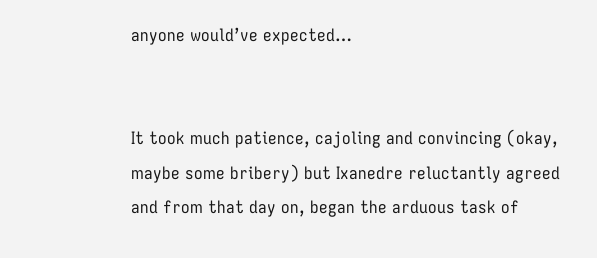anyone would’ve expected…


It took much patience, cajoling and convincing (okay, maybe some bribery) but Ixanedre reluctantly agreed and from that day on, began the arduous task of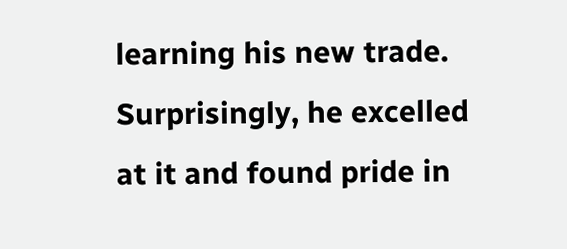learning his new trade. Surprisingly, he excelled at it and found pride in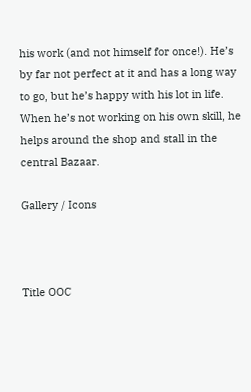his work (and not himself for once!). He’s by far not perfect at it and has a long way to go, but he’s happy with his lot in life. When he’s not working on his own skill, he helps around the shop and stall in the central Bazaar.

Gallery / Icons



Title OOC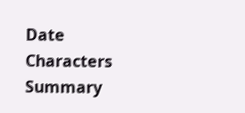Date Characters Summary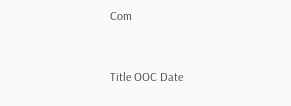Com


Title OOC Date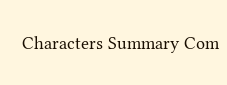Characters Summary Com